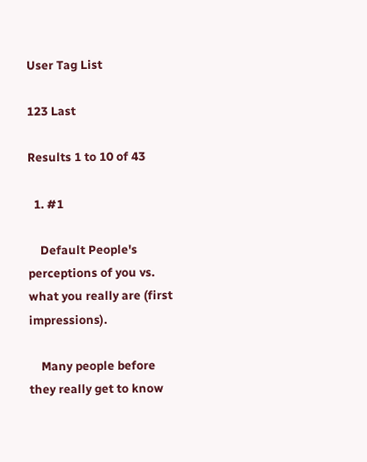User Tag List

123 Last

Results 1 to 10 of 43

  1. #1

    Default People's perceptions of you vs. what you really are (first impressions).

    Many people before they really get to know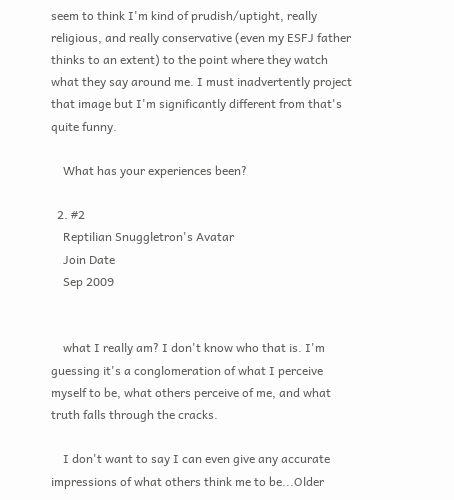seem to think I'm kind of prudish/uptight, really religious, and really conservative (even my ESFJ father thinks to an extent) to the point where they watch what they say around me. I must inadvertently project that image but I'm significantly different from that's quite funny.

    What has your experiences been?

  2. #2
    Reptilian Snuggletron's Avatar
    Join Date
    Sep 2009


    what I really am? I don't know who that is. I'm guessing it's a conglomeration of what I perceive myself to be, what others perceive of me, and what truth falls through the cracks.

    I don't want to say I can even give any accurate impressions of what others think me to be...Older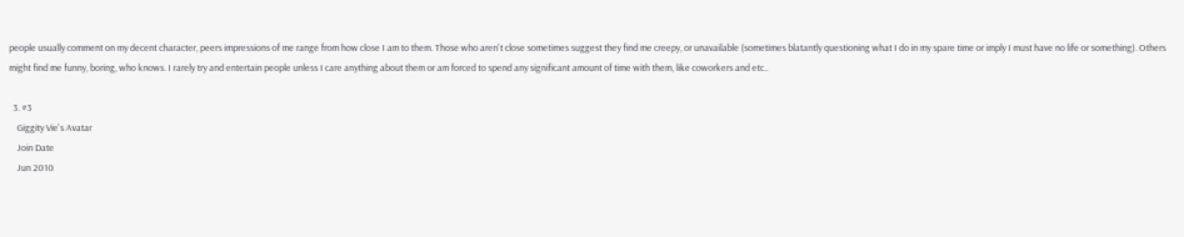people usually comment on my decent character, peers impressions of me range from how close I am to them. Those who aren't close sometimes suggest they find me creepy, or unavailable (sometimes blatantly questioning what I do in my spare time or imply I must have no life or something). Others might find me funny, boring, who knows. I rarely try and entertain people unless I care anything about them or am forced to spend any significant amount of time with them, like coworkers and etc..

  3. #3
    Giggity Vie's Avatar
    Join Date
    Jun 2010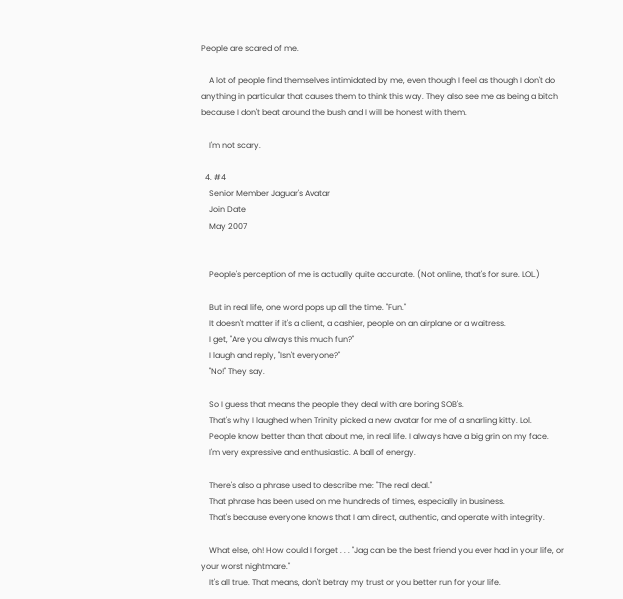People are scared of me.

    A lot of people find themselves intimidated by me, even though I feel as though I don't do anything in particular that causes them to think this way. They also see me as being a bitch because I don't beat around the bush and I will be honest with them.

    I'm not scary.

  4. #4
    Senior Member Jaguar's Avatar
    Join Date
    May 2007


    People's perception of me is actually quite accurate. (Not online, that's for sure. LOL.)

    But in real life, one word pops up all the time. "Fun."
    It doesn't matter if it's a client, a cashier, people on an airplane or a waitress.
    I get, "Are you always this much fun?"
    I laugh and reply, "Isn't everyone?"
    "No!" They say.

    So I guess that means the people they deal with are boring SOB's.
    That's why I laughed when Trinity picked a new avatar for me of a snarling kitty. Lol.
    People know better than that about me, in real life. I always have a big grin on my face.
    I'm very expressive and enthusiastic. A ball of energy.

    There's also a phrase used to describe me: "The real deal."
    That phrase has been used on me hundreds of times, especially in business.
    That's because everyone knows that I am direct, authentic, and operate with integrity.

    What else, oh! How could I forget . . . "Jag can be the best friend you ever had in your life, or your worst nightmare."
    It's all true. That means, don't betray my trust or you better run for your life.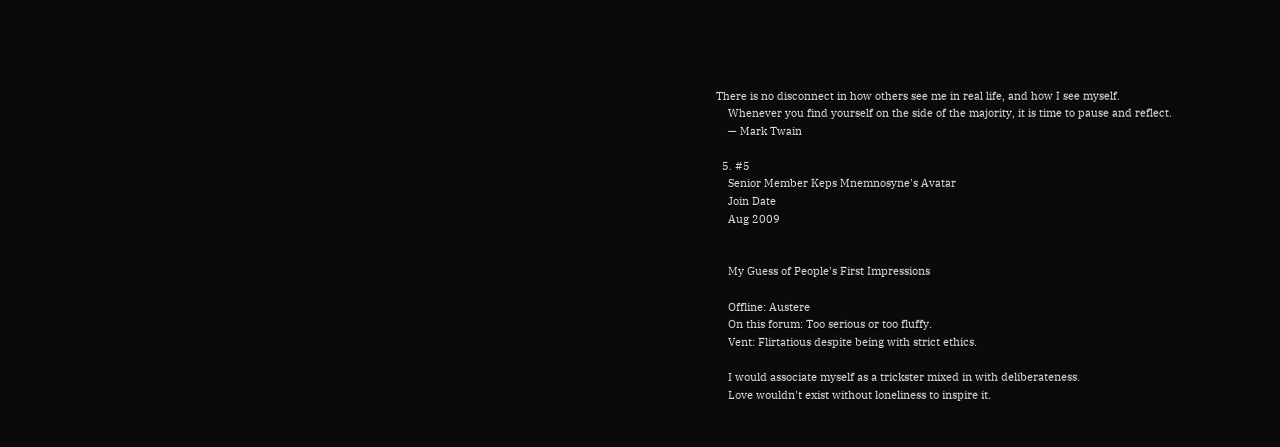There is no disconnect in how others see me in real life, and how I see myself.
    Whenever you find yourself on the side of the majority, it is time to pause and reflect.
    — Mark Twain

  5. #5
    Senior Member Keps Mnemnosyne's Avatar
    Join Date
    Aug 2009


    My Guess of People's First Impressions

    Offline: Austere
    On this forum: Too serious or too fluffy.
    Vent: Flirtatious despite being with strict ethics.

    I would associate myself as a trickster mixed in with deliberateness.
    Love wouldn't exist without loneliness to inspire it.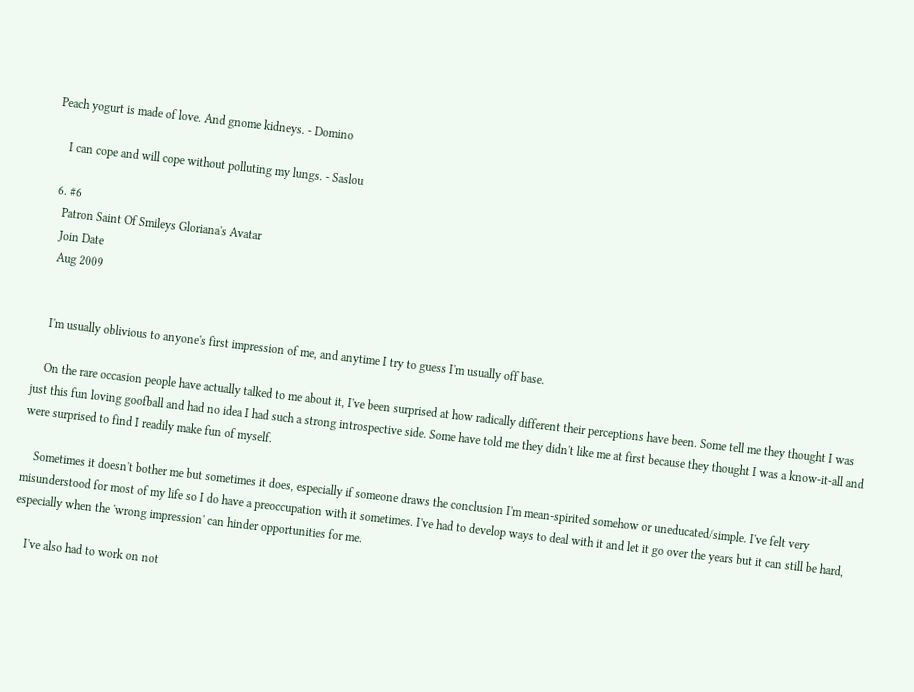Peach yogurt is made of love. And gnome kidneys. - Domino

    I can cope and will cope without polluting my lungs. - Saslou

  6. #6
    Patron Saint Of Smileys Gloriana's Avatar
    Join Date
    Aug 2009


    I'm usually oblivious to anyone's first impression of me, and anytime I try to guess I'm usually off base.

    On the rare occasion people have actually talked to me about it, I've been surprised at how radically different their perceptions have been. Some tell me they thought I was just this fun loving goofball and had no idea I had such a strong introspective side. Some have told me they didn't like me at first because they thought I was a know-it-all and were surprised to find I readily make fun of myself.

    Sometimes it doesn't bother me but sometimes it does, especially if someone draws the conclusion I'm mean-spirited somehow or uneducated/simple. I've felt very misunderstood for most of my life so I do have a preoccupation with it sometimes. I've had to develop ways to deal with it and let it go over the years but it can still be hard, especially when the 'wrong impression' can hinder opportunities for me.

    I've also had to work on not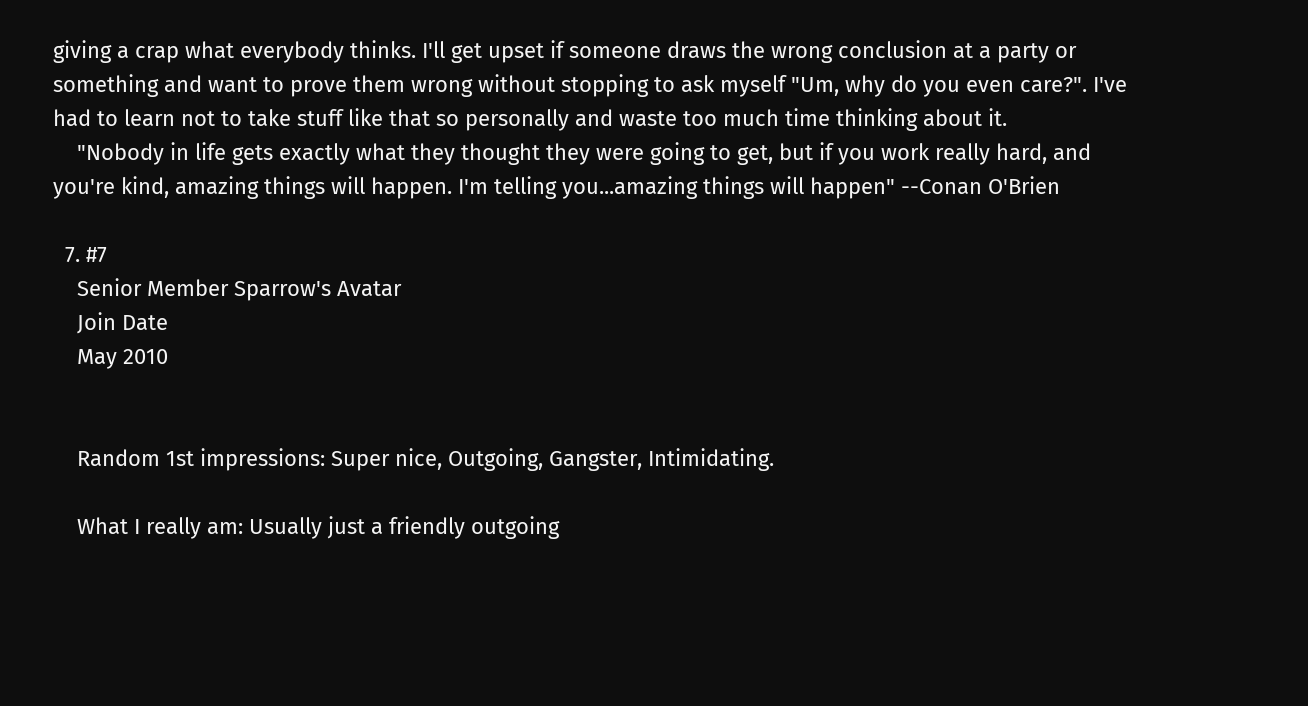giving a crap what everybody thinks. I'll get upset if someone draws the wrong conclusion at a party or something and want to prove them wrong without stopping to ask myself "Um, why do you even care?". I've had to learn not to take stuff like that so personally and waste too much time thinking about it.
    "Nobody in life gets exactly what they thought they were going to get, but if you work really hard, and you're kind, amazing things will happen. I'm telling you...amazing things will happen" --Conan O'Brien

  7. #7
    Senior Member Sparrow's Avatar
    Join Date
    May 2010


    Random 1st impressions: Super nice, Outgoing, Gangster, Intimidating.

    What I really am: Usually just a friendly outgoing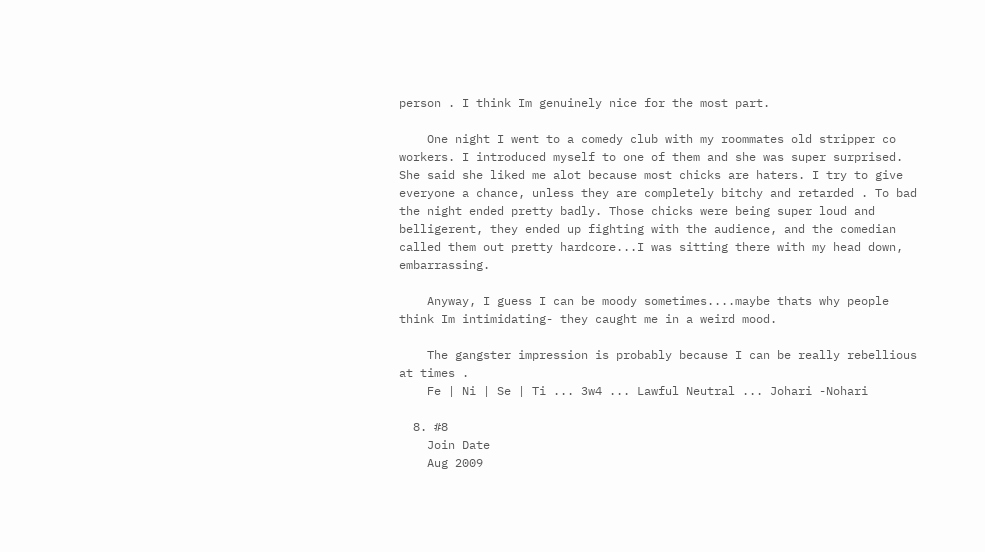person . I think Im genuinely nice for the most part.

    One night I went to a comedy club with my roommates old stripper co workers. I introduced myself to one of them and she was super surprised. She said she liked me alot because most chicks are haters. I try to give everyone a chance, unless they are completely bitchy and retarded . To bad the night ended pretty badly. Those chicks were being super loud and belligerent, they ended up fighting with the audience, and the comedian called them out pretty hardcore...I was sitting there with my head down, embarrassing.

    Anyway, I guess I can be moody sometimes....maybe thats why people think Im intimidating- they caught me in a weird mood.

    The gangster impression is probably because I can be really rebellious at times .
    Fe | Ni | Se | Ti ... 3w4 ... Lawful Neutral ... Johari -Nohari

  8. #8
    Join Date
    Aug 2009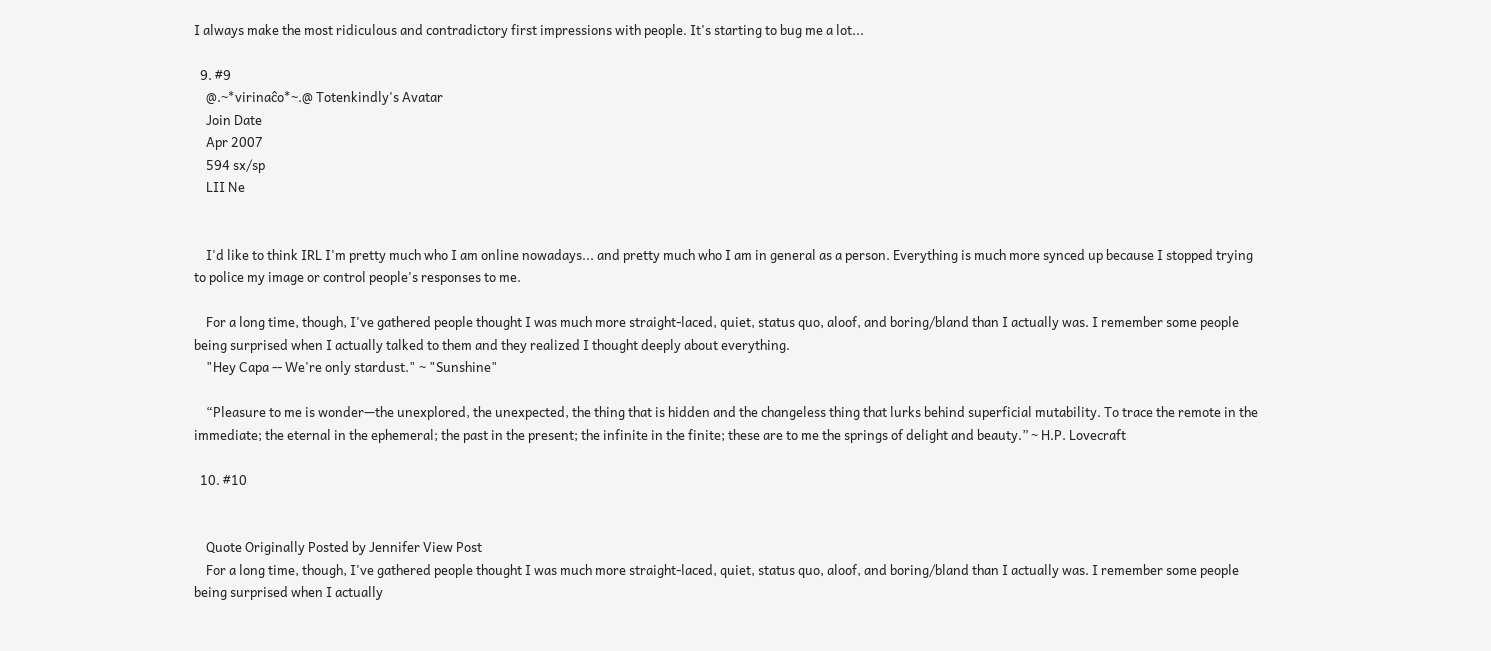I always make the most ridiculous and contradictory first impressions with people. It's starting to bug me a lot...

  9. #9
    @.~*virinaĉo*~.@ Totenkindly's Avatar
    Join Date
    Apr 2007
    594 sx/sp
    LII Ne


    I'd like to think IRL I'm pretty much who I am online nowadays... and pretty much who I am in general as a person. Everything is much more synced up because I stopped trying to police my image or control people's responses to me.

    For a long time, though, I've gathered people thought I was much more straight-laced, quiet, status quo, aloof, and boring/bland than I actually was. I remember some people being surprised when I actually talked to them and they realized I thought deeply about everything.
    "Hey Capa -- We're only stardust." ~ "Sunshine"

    “Pleasure to me is wonder—the unexplored, the unexpected, the thing that is hidden and the changeless thing that lurks behind superficial mutability. To trace the remote in the immediate; the eternal in the ephemeral; the past in the present; the infinite in the finite; these are to me the springs of delight and beauty.” ~ H.P. Lovecraft

  10. #10


    Quote Originally Posted by Jennifer View Post
    For a long time, though, I've gathered people thought I was much more straight-laced, quiet, status quo, aloof, and boring/bland than I actually was. I remember some people being surprised when I actually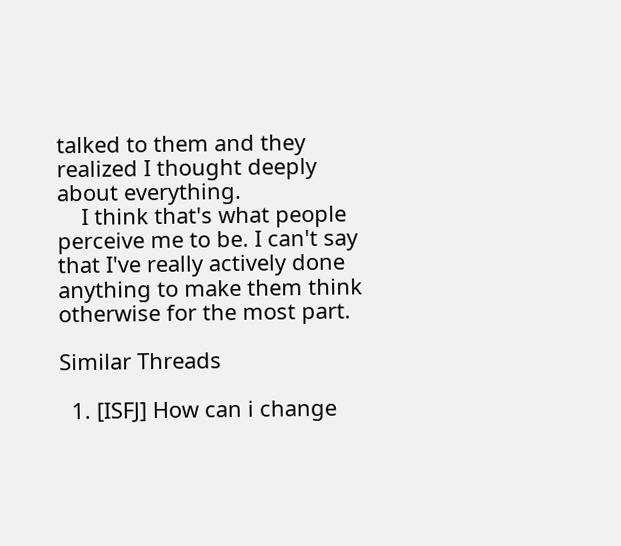talked to them and they realized I thought deeply about everything.
    I think that's what people perceive me to be. I can't say that I've really actively done anything to make them think otherwise for the most part.

Similar Threads

  1. [ISFJ] How can i change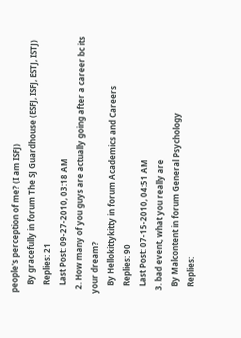people's perception of me? (I am ISFJ)
    By gracefully in forum The SJ Guardhouse (ESFJ, ISFJ, ESTJ, ISTJ)
    Replies: 21
    Last Post: 09-27-2010, 03:18 AM
  2. How many of you guys are actually going after a career bc its your dream?
    By Hellokittykitty in forum Academics and Careers
    Replies: 90
    Last Post: 07-15-2010, 04:51 AM
  3. bad event, what you really are
    By Malcontent in forum General Psychology
    Replies: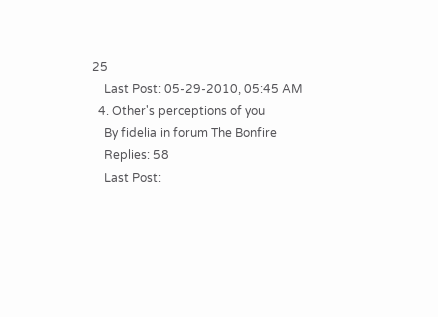25
    Last Post: 05-29-2010, 05:45 AM
  4. Other's perceptions of you
    By fidelia in forum The Bonfire
    Replies: 58
    Last Post: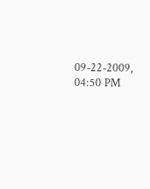09-22-2009, 04:50 PM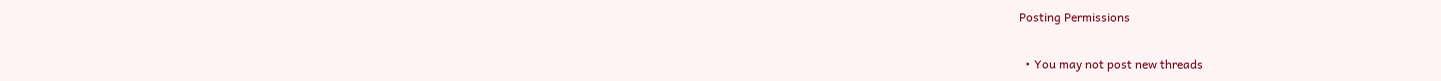Posting Permissions

  • You may not post new threads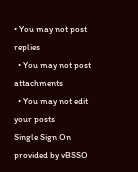• You may not post replies
  • You may not post attachments
  • You may not edit your posts
Single Sign On provided by vBSSO